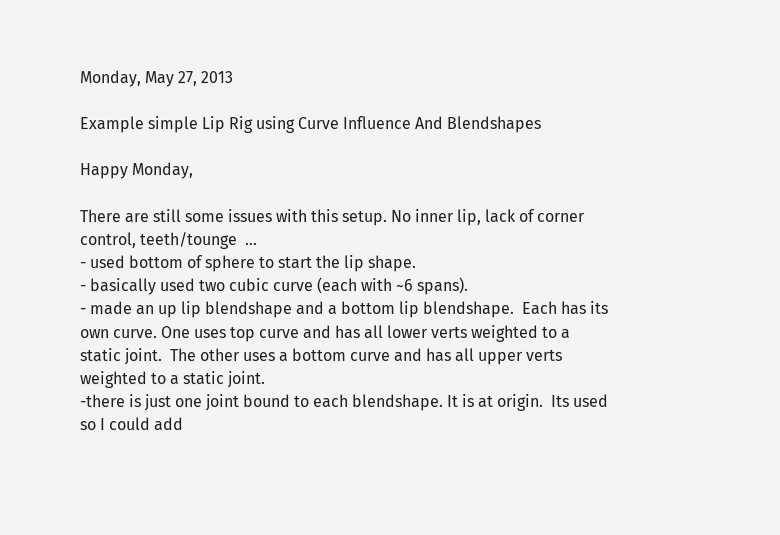Monday, May 27, 2013

Example simple Lip Rig using Curve Influence And Blendshapes

Happy Monday,

There are still some issues with this setup. No inner lip, lack of corner control, teeth/tounge  …
- used bottom of sphere to start the lip shape.
- basically used two cubic curve (each with ~6 spans).
- made an up lip blendshape and a bottom lip blendshape.  Each has its own curve. One uses top curve and has all lower verts weighted to a static joint.  The other uses a bottom curve and has all upper verts weighted to a static joint.
-there is just one joint bound to each blendshape. It is at origin.  Its used so I could add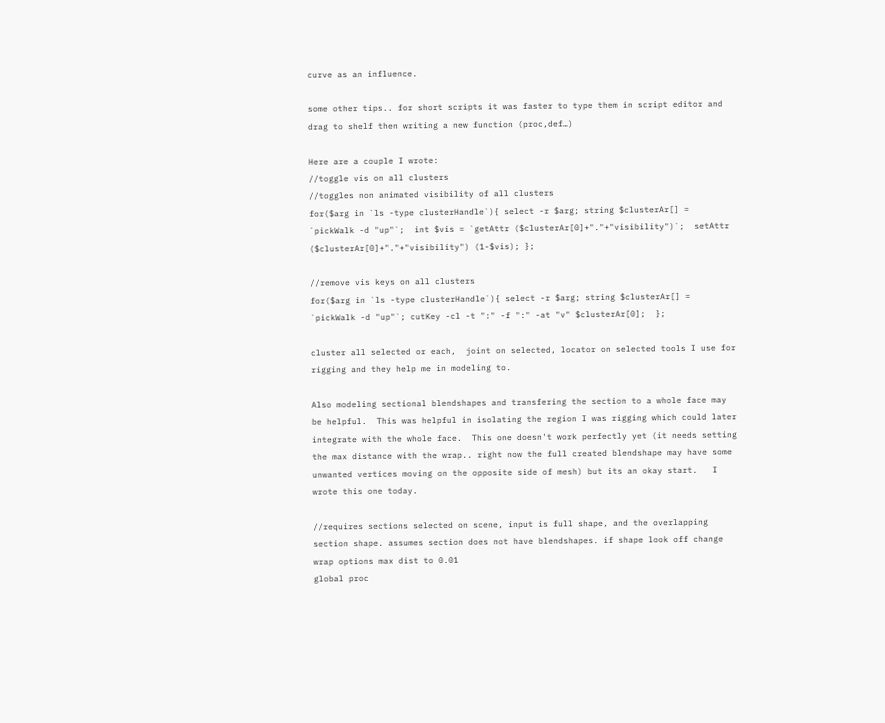curve as an influence.

some other tips.. for short scripts it was faster to type them in script editor and drag to shelf then writing a new function (proc,def…)

Here are a couple I wrote:
//toggle vis on all clusters
//toggles non animated visibility of all clusters
for($arg in `ls -type clusterHandle`){ select -r $arg; string $clusterAr[] = `pickWalk -d "up"`;  int $vis = `getAttr ($clusterAr[0]+"."+"visibility")`;  setAttr ($clusterAr[0]+"."+"visibility") (1-$vis); };

//remove vis keys on all clusters
for($arg in `ls -type clusterHandle`){ select -r $arg; string $clusterAr[] = `pickWalk -d "up"`; cutKey -cl -t ":" -f ":" -at "v" $clusterAr[0];  };

cluster all selected or each,  joint on selected, locator on selected tools I use for rigging and they help me in modeling to.

Also modeling sectional blendshapes and transfering the section to a whole face may be helpful.  This was helpful in isolating the region I was rigging which could later integrate with the whole face.  This one doesn't work perfectly yet (it needs setting the max distance with the wrap.. right now the full created blendshape may have some unwanted vertices moving on the opposite side of mesh) but its an okay start.   I wrote this one today.

//requires sections selected on scene, input is full shape, and the overlapping section shape. assumes section does not have blendshapes. if shape look off change wrap options max dist to 0.01
global proc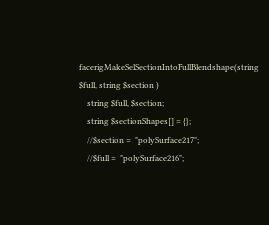facerigMakeSelSectionIntoFullBlendshape(string $full, string $section )
    string $full, $section;
    string $sectionShapes[] = {};
    //$section =  "polySurface217";
    //$full =  "polySurface216";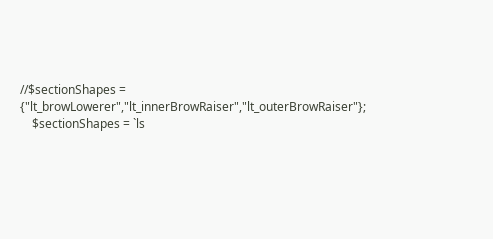//$sectionShapes = {"lt_browLowerer","lt_innerBrowRaiser","lt_outerBrowRaiser"};
    $sectionShapes = `ls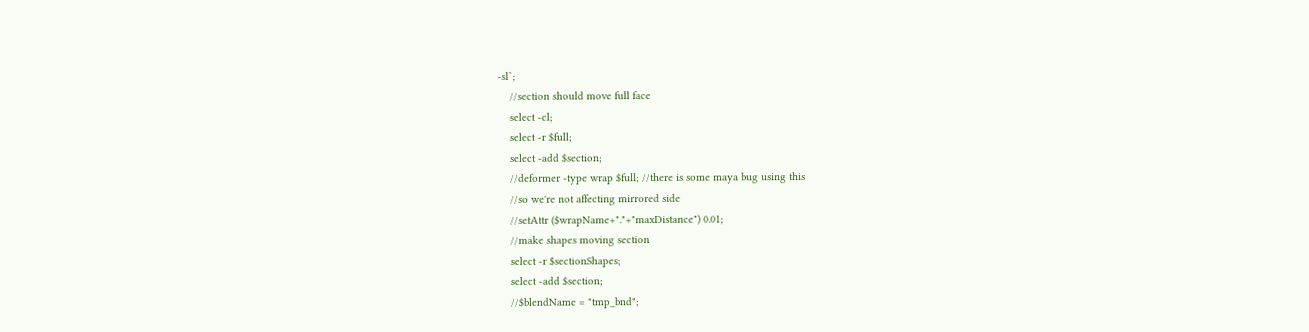-sl`;
    //section should move full face
    select -cl;
    select -r $full;
    select -add $section;
    //deformer -type wrap $full; //there is some maya bug using this
    //so we're not affecting mirrored side
    //setAttr ($wrapName+"."+"maxDistance") 0.01;
    //make shapes moving section
    select -r $sectionShapes;
    select -add $section;
    //$blendName = "tmp_bnd";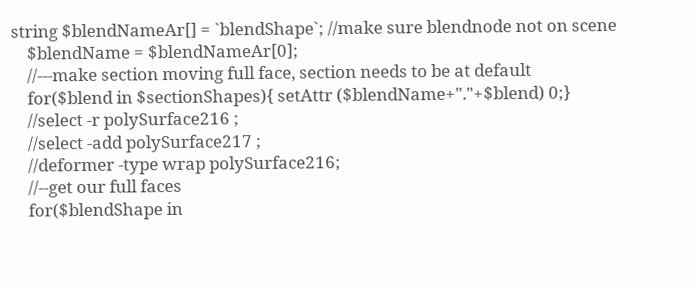string $blendNameAr[] = `blendShape`; //make sure blendnode not on scene
    $blendName = $blendNameAr[0];
    //---make section moving full face, section needs to be at default
    for($blend in $sectionShapes){ setAttr ($blendName+"."+$blend) 0;}
    //select -r polySurface216 ;
    //select -add polySurface217 ;
    //deformer -type wrap polySurface216;
    //--get our full faces
    for($blendShape in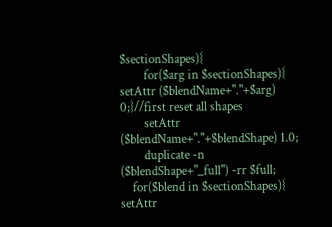$sectionShapes){
        for($arg in $sectionShapes){ setAttr ($blendName+"."+$arg) 0;}//first reset all shapes
        setAttr ($blendName+"."+$blendShape) 1.0;
        duplicate -n ($blendShape+"_full") -rr $full;
    for($blend in $sectionShapes){ setAttr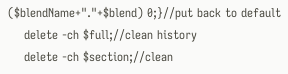($blendName+"."+$blend) 0;}//put back to default
    delete -ch $full;//clean history
    delete -ch $section;//clean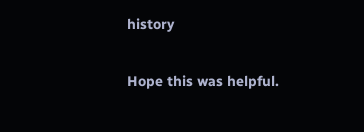history

Hope this was helpful.